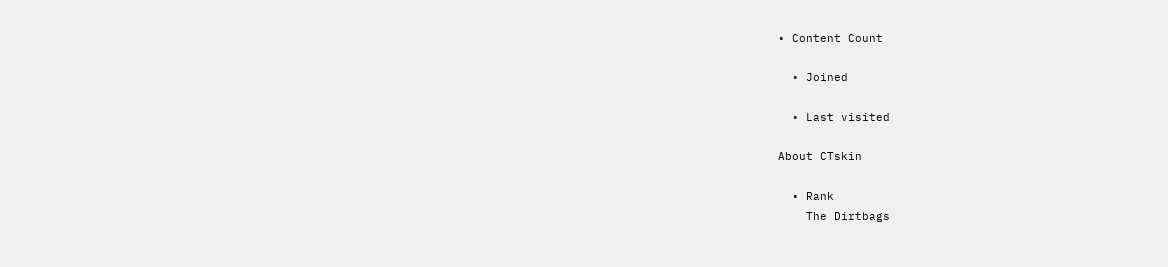• Content Count

  • Joined

  • Last visited

About CTskin

  • Rank
    The Dirtbags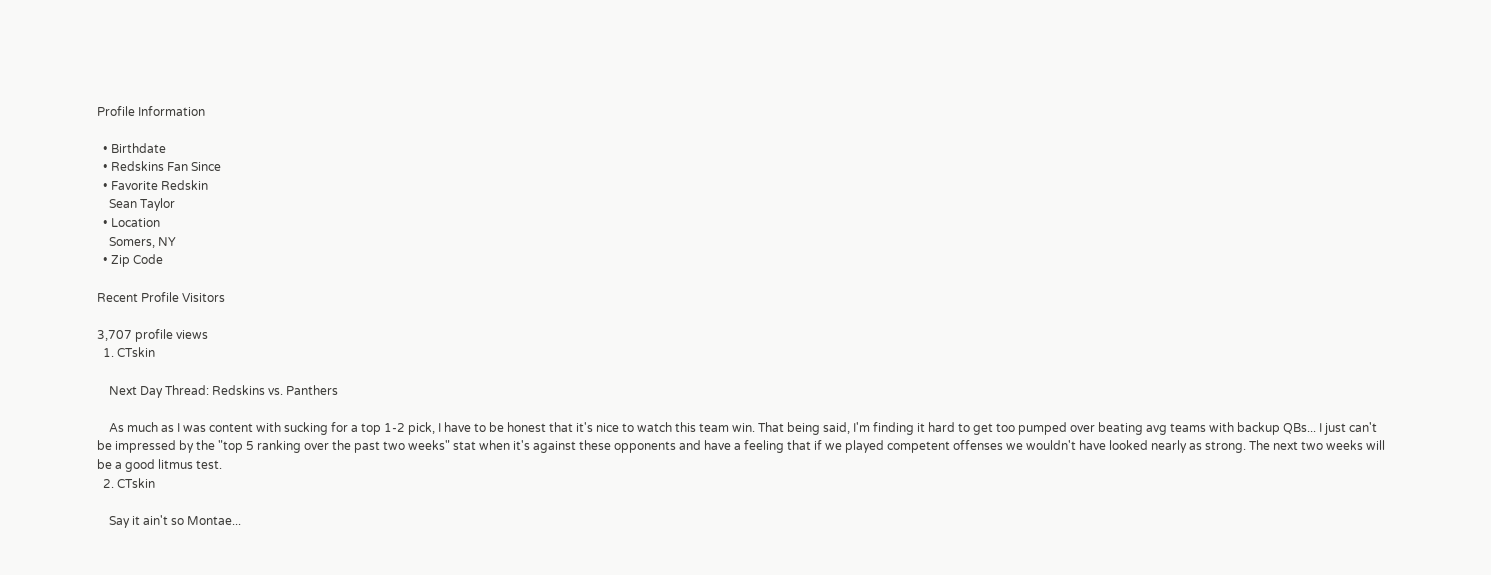Profile Information

  • Birthdate
  • Redskins Fan Since
  • Favorite Redskin
    Sean Taylor
  • Location
    Somers, NY
  • Zip Code

Recent Profile Visitors

3,707 profile views
  1. CTskin

    Next Day Thread: Redskins vs. Panthers

    As much as I was content with sucking for a top 1-2 pick, I have to be honest that it's nice to watch this team win. That being said, I'm finding it hard to get too pumped over beating avg teams with backup QBs... I just can't be impressed by the "top 5 ranking over the past two weeks" stat when it's against these opponents and have a feeling that if we played competent offenses we wouldn't have looked nearly as strong. The next two weeks will be a good litmus test.
  2. CTskin

    Say it ain't so Montae...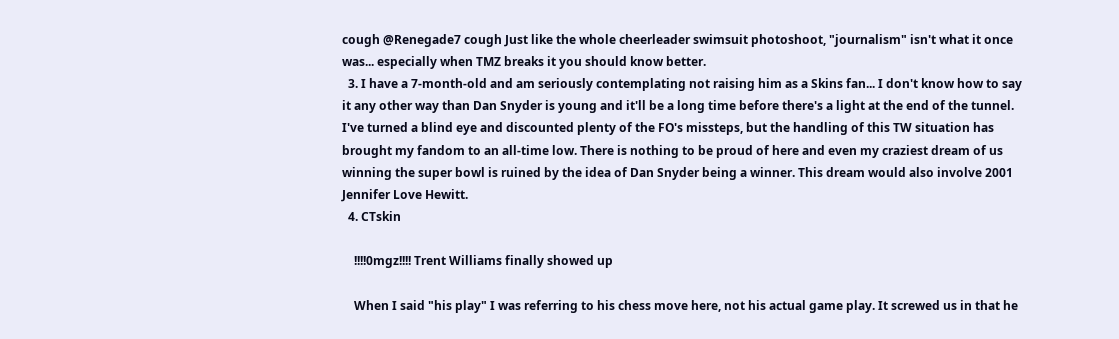cough @Renegade7 cough Just like the whole cheerleader swimsuit photoshoot, "journalism" isn't what it once was... especially when TMZ breaks it you should know better.
  3. I have a 7-month-old and am seriously contemplating not raising him as a Skins fan... I don't know how to say it any other way than Dan Snyder is young and it'll be a long time before there's a light at the end of the tunnel. I've turned a blind eye and discounted plenty of the FO's missteps, but the handling of this TW situation has brought my fandom to an all-time low. There is nothing to be proud of here and even my craziest dream of us winning the super bowl is ruined by the idea of Dan Snyder being a winner. This dream would also involve 2001 Jennifer Love Hewitt.
  4. CTskin

    !!!!0mgz!!!! Trent Williams finally showed up

    When I said "his play" I was referring to his chess move here, not his actual game play. It screwed us in that he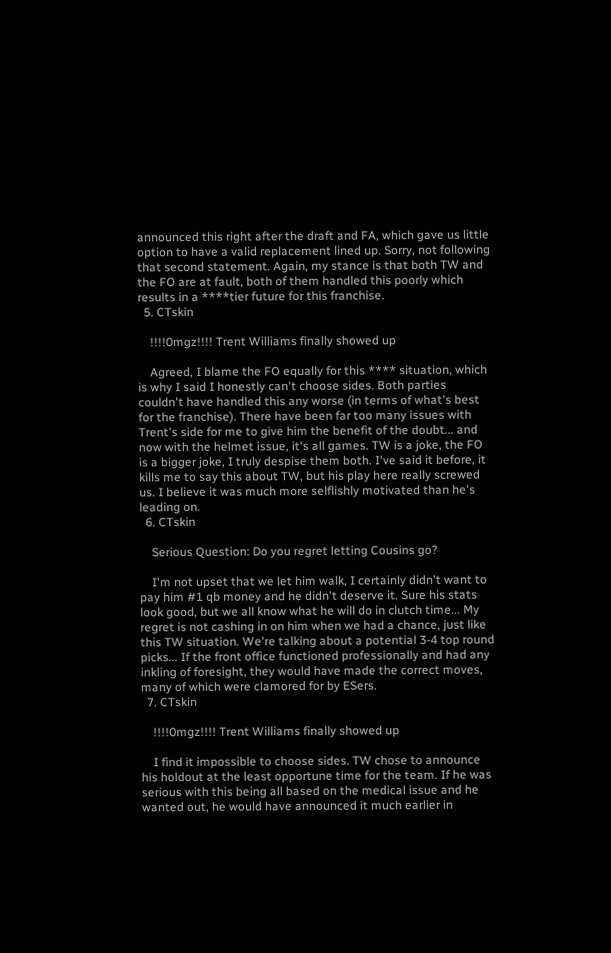announced this right after the draft and FA, which gave us little option to have a valid replacement lined up. Sorry, not following that second statement. Again, my stance is that both TW and the FO are at fault, both of them handled this poorly which results in a ****tier future for this franchise.
  5. CTskin

    !!!!0mgz!!!! Trent Williams finally showed up

    Agreed, I blame the FO equally for this **** situation, which is why I said I honestly can't choose sides. Both parties couldn't have handled this any worse (in terms of what's best for the franchise). There have been far too many issues with Trent's side for me to give him the benefit of the doubt... and now with the helmet issue, it's all games. TW is a joke, the FO is a bigger joke, I truly despise them both. I've said it before, it kills me to say this about TW, but his play here really screwed us. I believe it was much more selflishly motivated than he's leading on.
  6. CTskin

    Serious Question: Do you regret letting Cousins go?

    I'm not upset that we let him walk, I certainly didn't want to pay him #1 qb money and he didn't deserve it. Sure his stats look good, but we all know what he will do in clutch time... My regret is not cashing in on him when we had a chance, just like this TW situation. We're talking about a potential 3-4 top round picks... If the front office functioned professionally and had any inkling of foresight, they would have made the correct moves, many of which were clamored for by ESers.
  7. CTskin

    !!!!0mgz!!!! Trent Williams finally showed up

    I find it impossible to choose sides. TW chose to announce his holdout at the least opportune time for the team. If he was serious with this being all based on the medical issue and he wanted out, he would have announced it much earlier in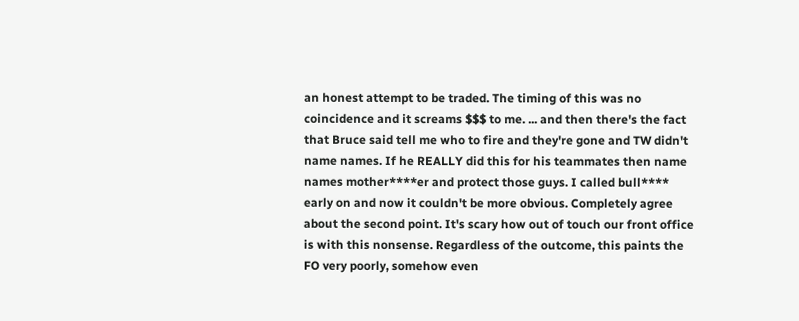an honest attempt to be traded. The timing of this was no coincidence and it screams $$$ to me. ... and then there's the fact that Bruce said tell me who to fire and they're gone and TW didn't name names. If he REALLY did this for his teammates then name names mother****er and protect those guys. I called bull**** early on and now it couldn't be more obvious. Completely agree about the second point. It's scary how out of touch our front office is with this nonsense. Regardless of the outcome, this paints the FO very poorly, somehow even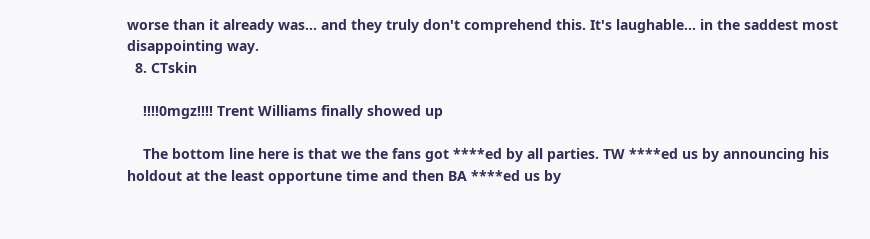worse than it already was... and they truly don't comprehend this. It's laughable... in the saddest most disappointing way.
  8. CTskin

    !!!!0mgz!!!! Trent Williams finally showed up

    The bottom line here is that we the fans got ****ed by all parties. TW ****ed us by announcing his holdout at the least opportune time and then BA ****ed us by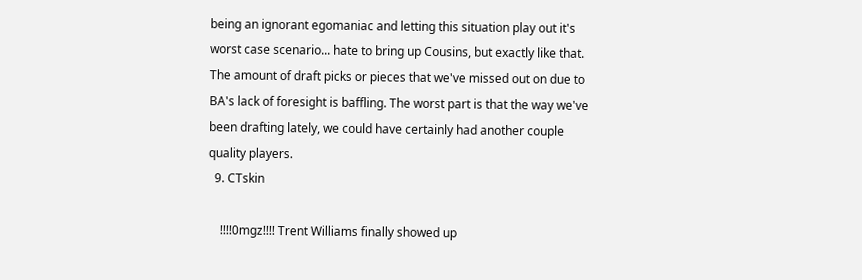being an ignorant egomaniac and letting this situation play out it's worst case scenario... hate to bring up Cousins, but exactly like that. The amount of draft picks or pieces that we've missed out on due to BA's lack of foresight is baffling. The worst part is that the way we've been drafting lately, we could have certainly had another couple quality players.
  9. CTskin

    !!!!0mgz!!!! Trent Williams finally showed up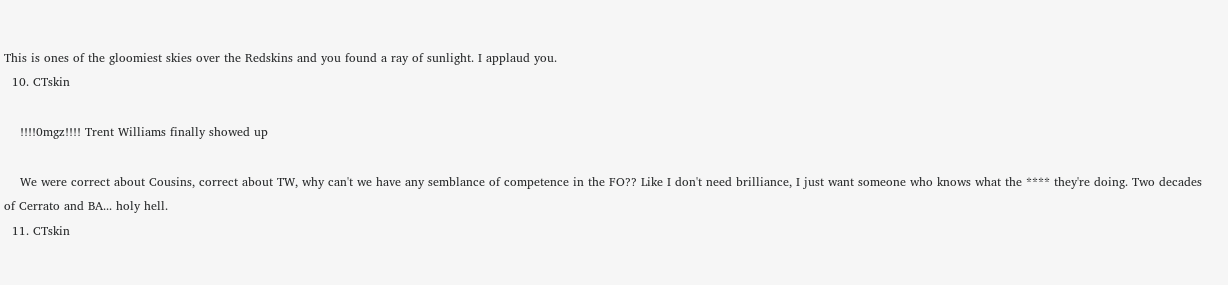This is ones of the gloomiest skies over the Redskins and you found a ray of sunlight. I applaud you.
  10. CTskin

    !!!!0mgz!!!! Trent Williams finally showed up

    We were correct about Cousins, correct about TW, why can't we have any semblance of competence in the FO?? Like I don't need brilliance, I just want someone who knows what the **** they're doing. Two decades of Cerrato and BA... holy hell.
  11. CTskin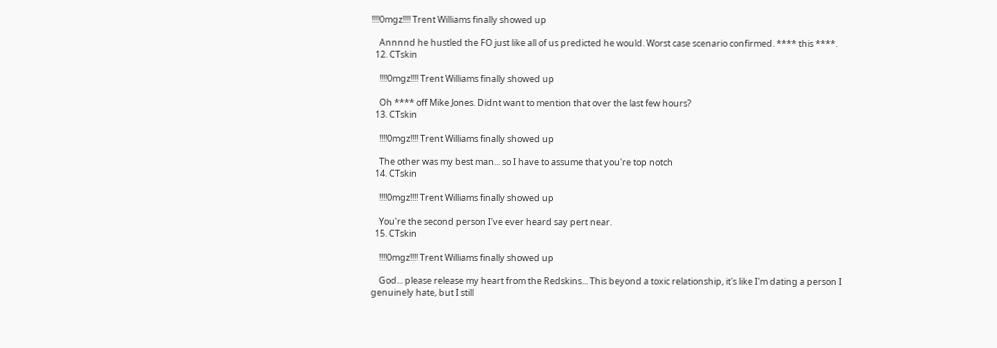!!!!0mgz!!!! Trent Williams finally showed up

    Annnnd he hustled the FO just like all of us predicted he would. Worst case scenario confirmed. **** this ****.
  12. CTskin

    !!!!0mgz!!!! Trent Williams finally showed up

    Oh **** off Mike Jones. Didnt want to mention that over the last few hours?
  13. CTskin

    !!!!0mgz!!!! Trent Williams finally showed up

    The other was my best man... so I have to assume that you're top notch
  14. CTskin

    !!!!0mgz!!!! Trent Williams finally showed up

    You're the second person I've ever heard say pert near.
  15. CTskin

    !!!!0mgz!!!! Trent Williams finally showed up

    God... please release my heart from the Redskins... This beyond a toxic relationship, it's like I'm dating a person I genuinely hate, but I still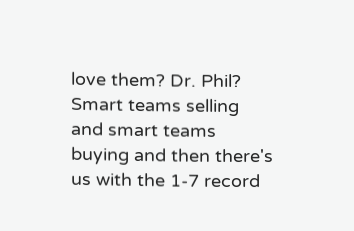love them? Dr. Phil? Smart teams selling and smart teams buying and then there's us with the 1-7 record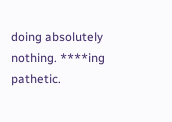doing absolutely nothing. ****ing pathetic.